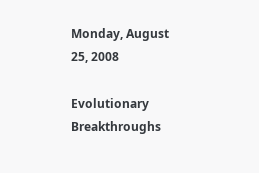Monday, August 25, 2008

Evolutionary Breakthroughs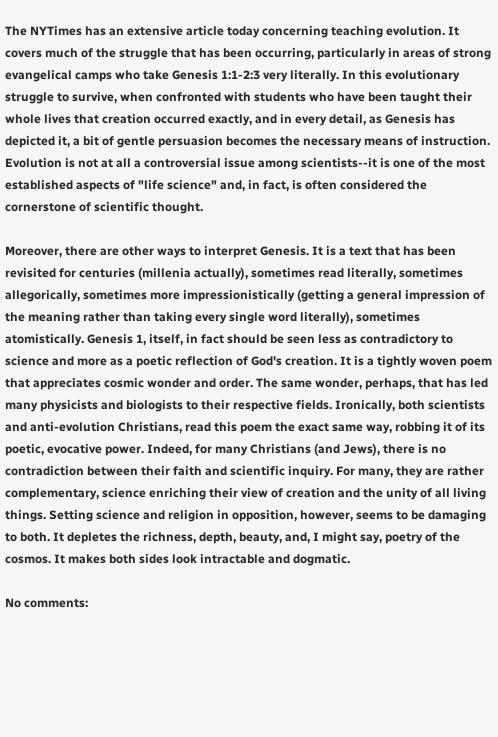The NYTimes has an extensive article today concerning teaching evolution. It covers much of the struggle that has been occurring, particularly in areas of strong evangelical camps who take Genesis 1:1-2:3 very literally. In this evolutionary struggle to survive, when confronted with students who have been taught their whole lives that creation occurred exactly, and in every detail, as Genesis has depicted it, a bit of gentle persuasion becomes the necessary means of instruction. Evolution is not at all a controversial issue among scientists--it is one of the most established aspects of "life science" and, in fact, is often considered the cornerstone of scientific thought.

Moreover, there are other ways to interpret Genesis. It is a text that has been revisited for centuries (millenia actually), sometimes read literally, sometimes allegorically, sometimes more impressionistically (getting a general impression of the meaning rather than taking every single word literally), sometimes atomistically. Genesis 1, itself, in fact should be seen less as contradictory to science and more as a poetic reflection of God's creation. It is a tightly woven poem that appreciates cosmic wonder and order. The same wonder, perhaps, that has led many physicists and biologists to their respective fields. Ironically, both scientists and anti-evolution Christians, read this poem the exact same way, robbing it of its poetic, evocative power. Indeed, for many Christians (and Jews), there is no contradiction between their faith and scientific inquiry. For many, they are rather complementary, science enriching their view of creation and the unity of all living things. Setting science and religion in opposition, however, seems to be damaging to both. It depletes the richness, depth, beauty, and, I might say, poetry of the cosmos. It makes both sides look intractable and dogmatic.

No comments: